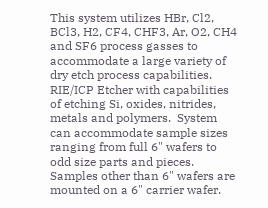This system utilizes HBr, Cl2, BCl3, H2, CF4, CHF3, Ar, O2, CH4 and SF6 process gasses to accommodate a large variety of dry etch process capabilities.  RIE/ICP Etcher with capabilities of etching Si, oxides, nitrides, metals and polymers.  System can accommodate sample sizes ranging from full 6" wafers to odd size parts and pieces.  Samples other than 6" wafers are mounted on a 6" carrier wafer.